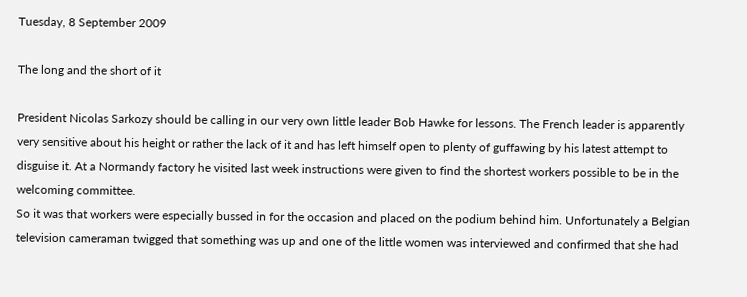Tuesday, 8 September 2009

The long and the short of it

President Nicolas Sarkozy should be calling in our very own little leader Bob Hawke for lessons. The French leader is apparently very sensitive about his height or rather the lack of it and has left himself open to plenty of guffawing by his latest attempt to disguise it. At a Normandy factory he visited last week instructions were given to find the shortest workers possible to be in the welcoming committee.
So it was that workers were especially bussed in for the occasion and placed on the podium behind him. Unfortunately a Belgian television cameraman twigged that something was up and one of the little women was interviewed and confirmed that she had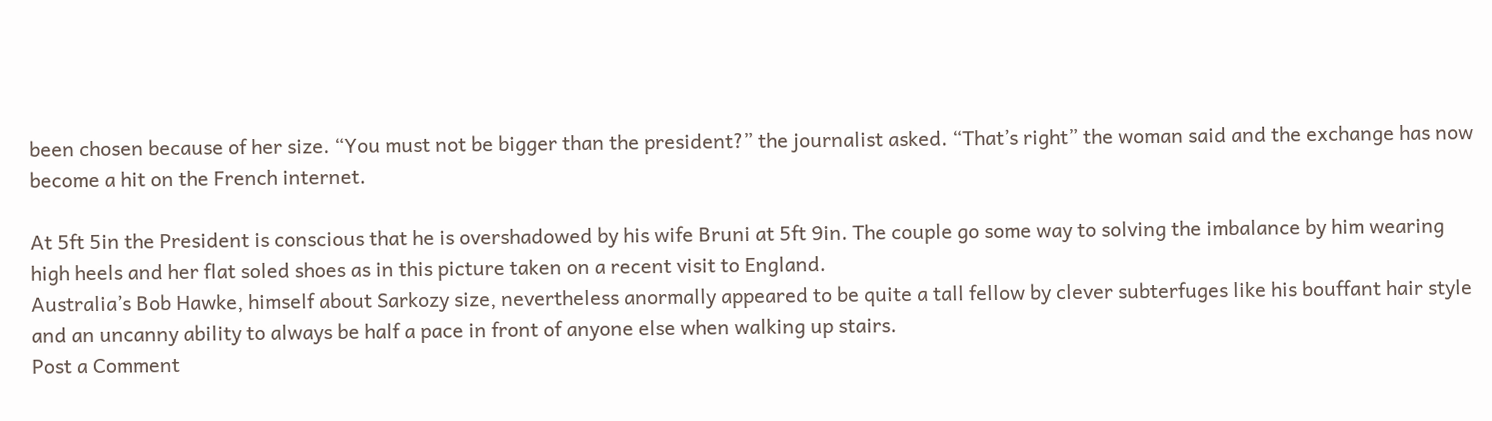been chosen because of her size. “You must not be bigger than the president?” the journalist asked. “That’s right” the woman said and the exchange has now become a hit on the French internet.

At 5ft 5in the President is conscious that he is overshadowed by his wife Bruni at 5ft 9in. The couple go some way to solving the imbalance by him wearing high heels and her flat soled shoes as in this picture taken on a recent visit to England.
Australia’s Bob Hawke, himself about Sarkozy size, nevertheless anormally appeared to be quite a tall fellow by clever subterfuges like his bouffant hair style and an uncanny ability to always be half a pace in front of anyone else when walking up stairs.
Post a Comment